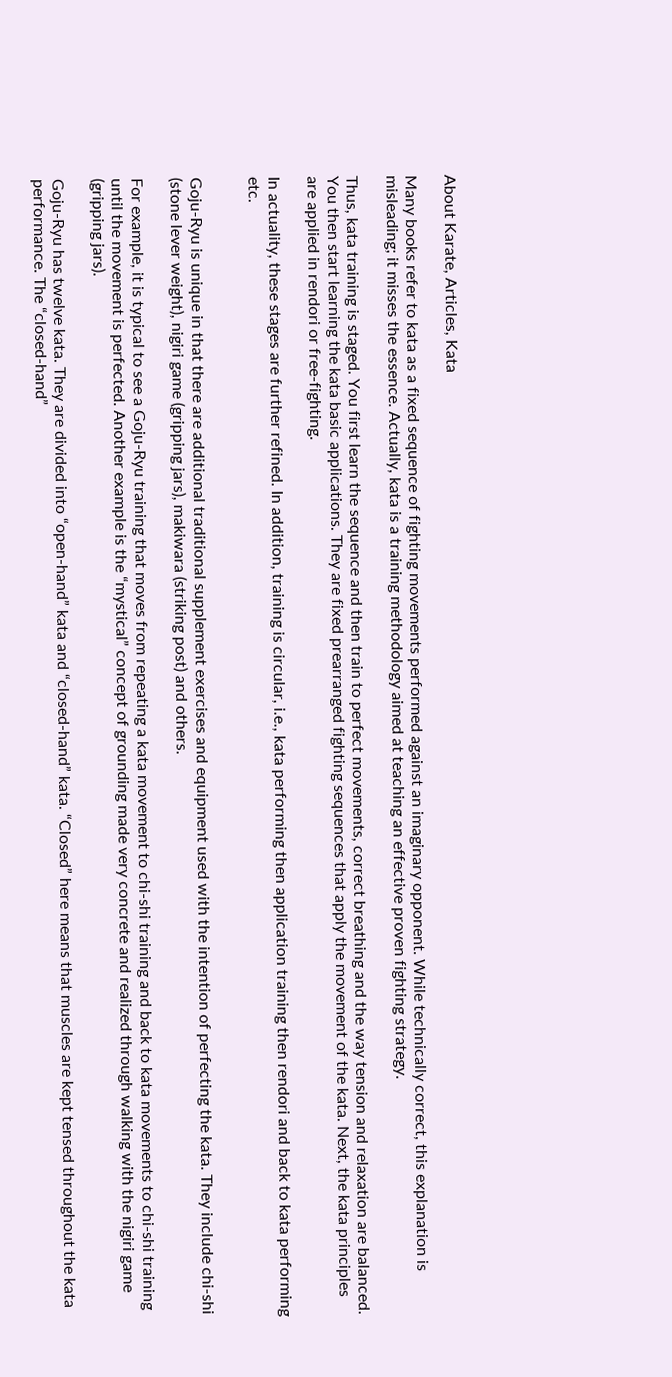About Karate, Articles, Kata

Many books refer to kata as a fixed sequence of fighting movements performed against an imaginary opponent. While technically correct, this explanation is misleading; it misses the essence. Actually, kata is a training methodology aimed at teaching an effective proven fighting strategy.

Thus, kata training is staged. You first learn the sequence and then train to perfect movements, correct breathing and the way tension and relaxation are balanced. You then start learning the kata basic applications. They are fixed prearranged fighting sequences that apply the movement of the kata. Next, the kata principles are applied in rendori or free-fighting.

In actuality, these stages are further refined. In addition, training is circular, i.e., kata performing then application training then rendori and back to kata performing etc.


Goju-Ryu is unique in that there are additional traditional supplement exercises and equipment used with the intention of perfecting the kata. They include chi-shi (stone lever weight), nigiri game (gripping jars), makiwara (striking post) and others.

For example, it is typical to see a Goju-Ryu training that moves from repeating a kata movement to chi-shi training and back to kata movements to chi-shi training until the movement is perfected. Another example is the “mystical” concept of grounding made very concrete and realized through walking with the nigiri game (gripping jars).

Goju-Ryu has twelve kata. They are divided into “open-hand” kata and “closed-hand” kata. “Closed” here means that muscles are kept tensed throughout the kata performance. The “closed-hand”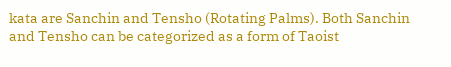kata are Sanchin and Tensho (Rotating Palms). Both Sanchin and Tensho can be categorized as a form of Taoist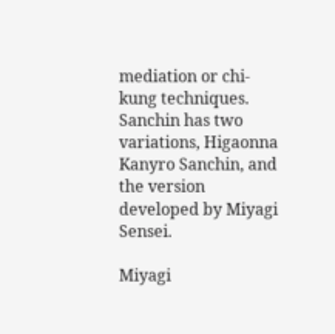mediation or chi-kung techniques. Sanchin has two variations, Higaonna Kanyro Sanchin, and the version developed by Miyagi Sensei.

Miyagi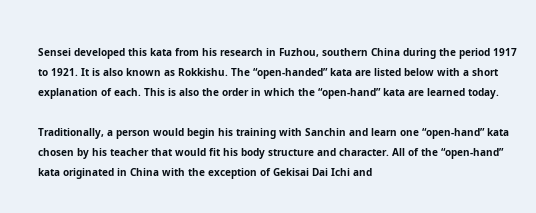Sensei developed this kata from his research in Fuzhou, southern China during the period 1917 to 1921. It is also known as Rokkishu. The “open-handed” kata are listed below with a short explanation of each. This is also the order in which the “open-hand” kata are learned today.

Traditionally, a person would begin his training with Sanchin and learn one “open-hand” kata chosen by his teacher that would fit his body structure and character. All of the “open-hand” kata originated in China with the exception of Gekisai Dai Ichi and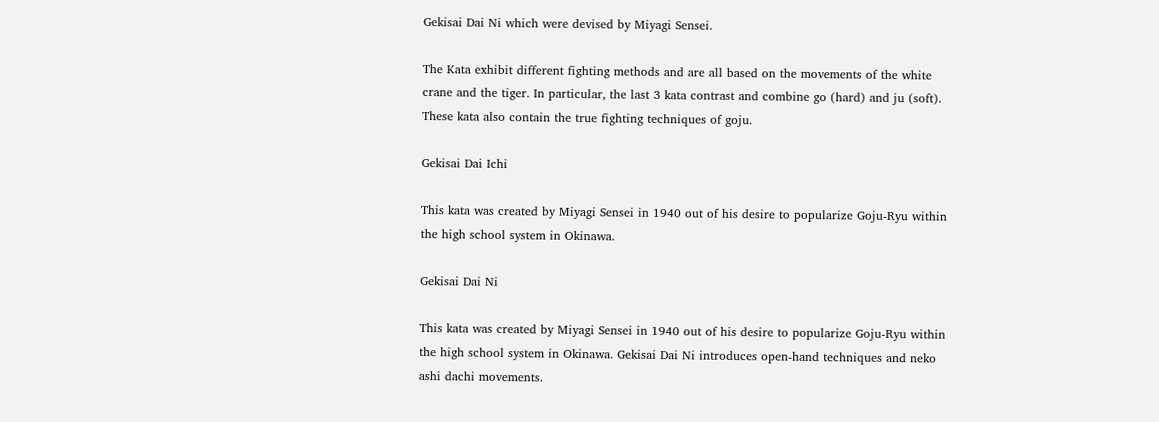Gekisai Dai Ni which were devised by Miyagi Sensei.

The Kata exhibit different fighting methods and are all based on the movements of the white crane and the tiger. In particular, the last 3 kata contrast and combine go (hard) and ju (soft). These kata also contain the true fighting techniques of goju.

Gekisai Dai Ichi

This kata was created by Miyagi Sensei in 1940 out of his desire to popularize Goju-Ryu within the high school system in Okinawa.

Gekisai Dai Ni

This kata was created by Miyagi Sensei in 1940 out of his desire to popularize Goju-Ryu within the high school system in Okinawa. Gekisai Dai Ni introduces open-hand techniques and neko ashi dachi movements.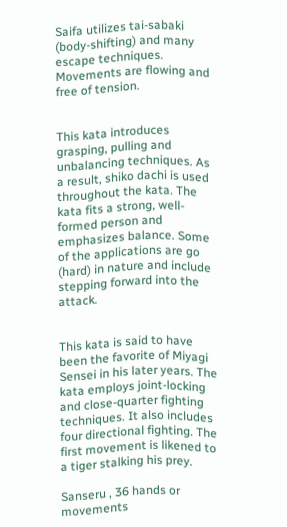Saifa utilizes tai-sabaki (body-shifting) and many escape techniques. Movements are flowing and free of tension.


This kata introduces grasping, pulling and unbalancing techniques. As a result, shiko dachi is used throughout the kata. The kata fits a strong, well-formed person and emphasizes balance. Some of the applications are go (hard) in nature and include stepping forward into the attack.


This kata is said to have been the favorite of Miyagi Sensei in his later years. The kata employs joint-locking and close-quarter fighting techniques. It also includes four directional fighting. The first movement is likened to a tiger stalking his prey.

Sanseru , 36 hands or movements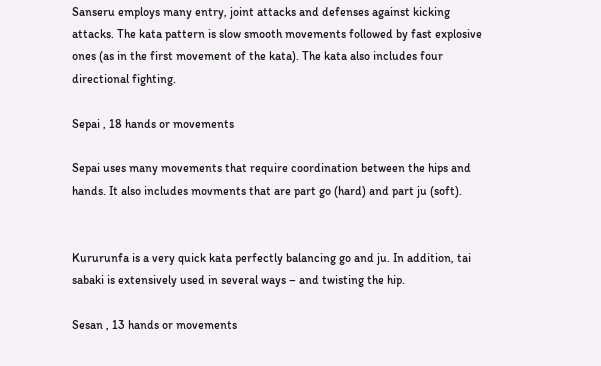Sanseru employs many entry, joint attacks and defenses against kicking attacks. The kata pattern is slow smooth movements followed by fast explosive ones (as in the first movement of the kata). The kata also includes four directional fighting.

Sepai , 18 hands or movements

Sepai uses many movements that require coordination between the hips and hands. It also includes movments that are part go (hard) and part ju (soft).


Kururunfa is a very quick kata perfectly balancing go and ju. In addition, tai sabaki is extensively used in several ways – and twisting the hip.

Sesan , 13 hands or movements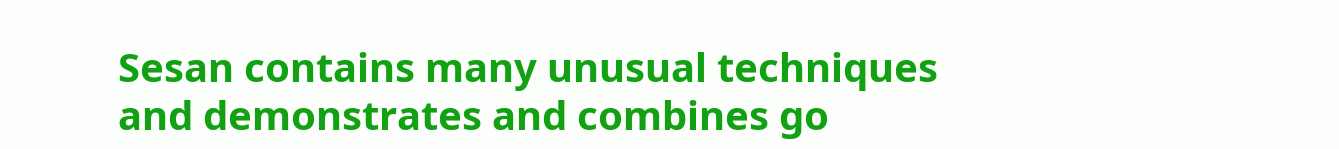Sesan contains many unusual techniques and demonstrates and combines go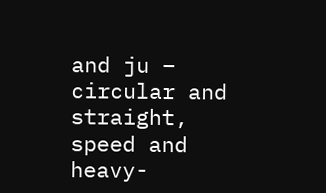and ju – circular and straight, speed and heavy-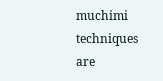muchimi techniques are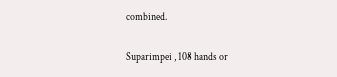combined.

Suparimpei , 108 hands or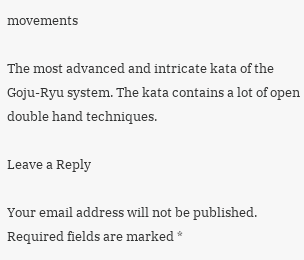movements

The most advanced and intricate kata of the Goju-Ryu system. The kata contains a lot of open double hand techniques.

Leave a Reply

Your email address will not be published. Required fields are marked *